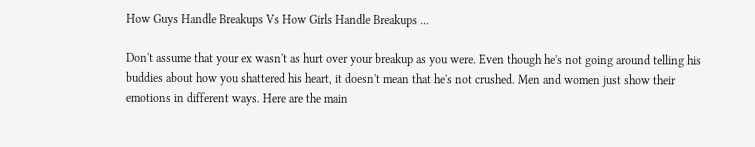How Guys Handle Breakups Vs How Girls Handle Breakups ...

Don't assume that your ex wasn't as hurt over your breakup as you were. Even though he's not going around telling his buddies about how you shattered his heart, it doesn't mean that he's not crushed. Men and women just show their emotions in different ways. Here are the main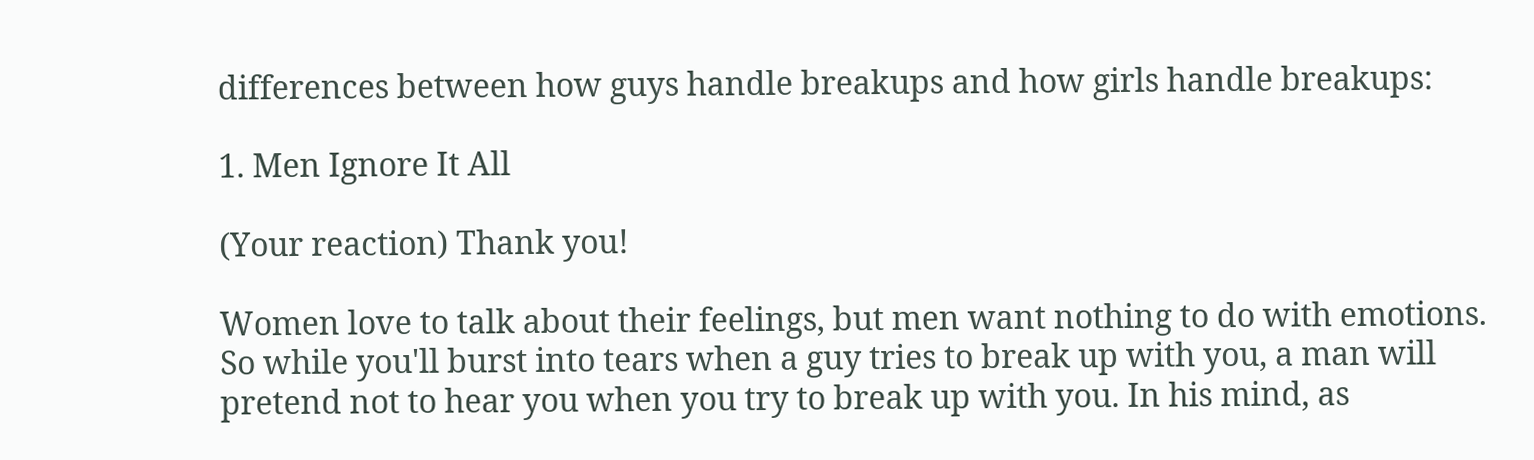differences between how guys handle breakups and how girls handle breakups:

1. Men Ignore It All

(Your reaction) Thank you!

Women love to talk about their feelings, but men want nothing to do with emotions. So while you'll burst into tears when a guy tries to break up with you, a man will pretend not to hear you when you try to break up with you. In his mind, as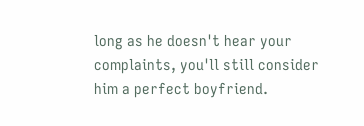long as he doesn't hear your complaints, you'll still consider him a perfect boyfriend.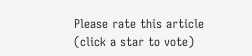Please rate this article
(click a star to vote)